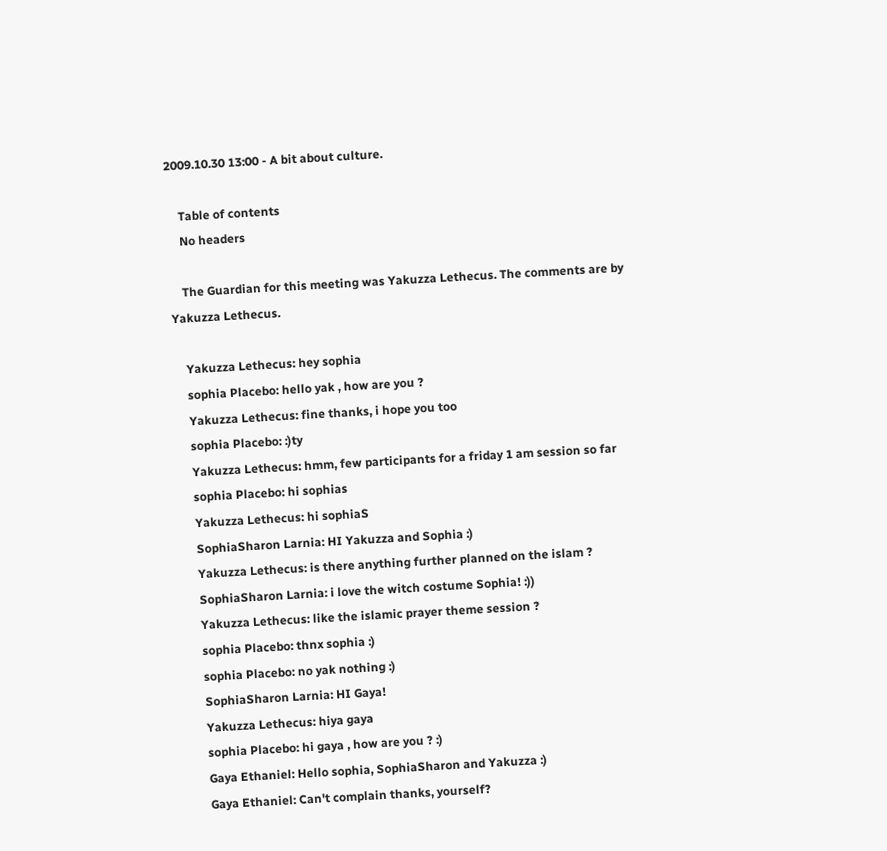2009.10.30 13:00 - A bit about culture.

    Table of contents
    No headers

    The Guardian for this meeting was Yakuzza Lethecus. The comments are by Yakuzza Lethecus.

    Yakuzza Lethecus: hey sophia
    sophia Placebo: hello yak , how are you ?
    Yakuzza Lethecus: fine thanks, i hope you too
    sophia Placebo: :)ty
    Yakuzza Lethecus: hmm, few participants for a friday 1 am session so far
    sophia Placebo: hi sophias
    Yakuzza Lethecus: hi sophiaS
    SophiaSharon Larnia: HI Yakuzza and Sophia :)
    Yakuzza Lethecus: is there anything further planned on the islam ?
    SophiaSharon Larnia: i love the witch costume Sophia! :))
    Yakuzza Lethecus: like the islamic prayer theme session ?
    sophia Placebo: thnx sophia :)
    sophia Placebo: no yak nothing :)
    SophiaSharon Larnia: HI Gaya!
    Yakuzza Lethecus: hiya gaya
    sophia Placebo: hi gaya , how are you ? :)
    Gaya Ethaniel: Hello sophia, SophiaSharon and Yakuzza :)
    Gaya Ethaniel: Can't complain thanks, yourself?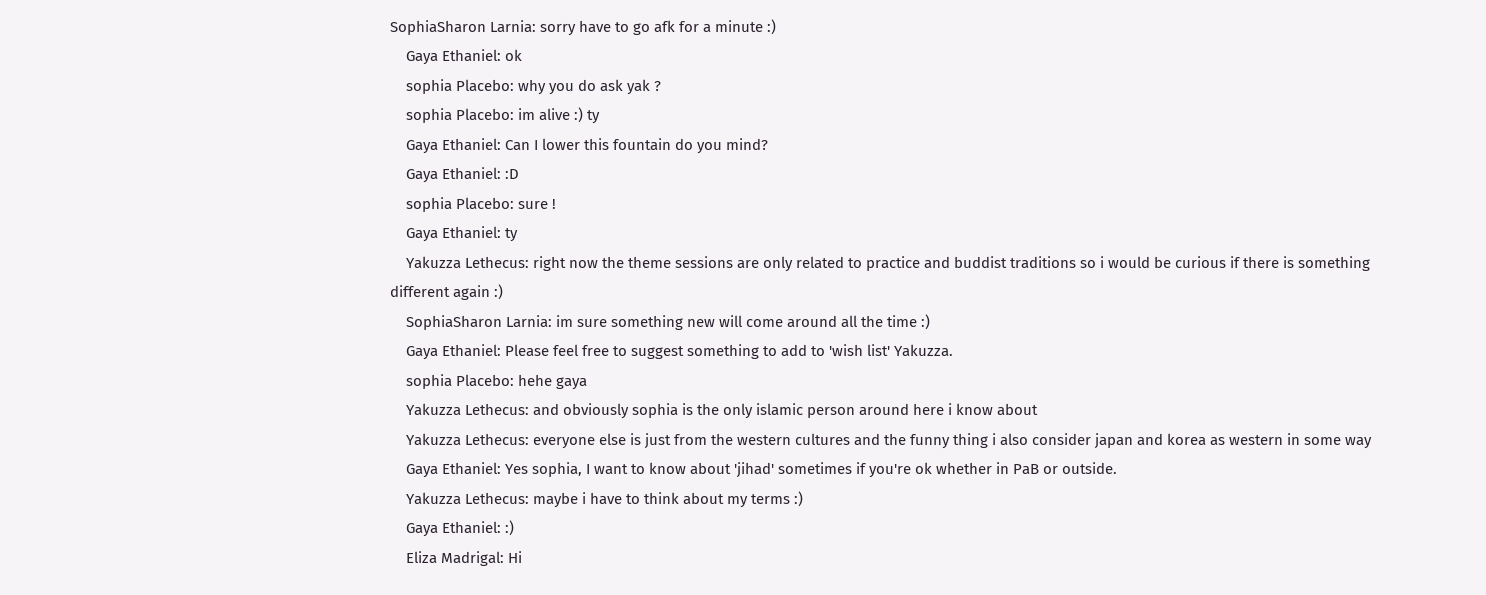SophiaSharon Larnia: sorry have to go afk for a minute :)
    Gaya Ethaniel: ok
    sophia Placebo: why you do ask yak ?
    sophia Placebo: im alive :) ty
    Gaya Ethaniel: Can I lower this fountain do you mind?
    Gaya Ethaniel: :D
    sophia Placebo: sure !
    Gaya Ethaniel: ty
    Yakuzza Lethecus: right now the theme sessions are only related to practice and buddist traditions so i would be curious if there is something different again :)
    SophiaSharon Larnia: im sure something new will come around all the time :)
    Gaya Ethaniel: Please feel free to suggest something to add to 'wish list' Yakuzza.
    sophia Placebo: hehe gaya
    Yakuzza Lethecus: and obviously sophia is the only islamic person around here i know about
    Yakuzza Lethecus: everyone else is just from the western cultures and the funny thing i also consider japan and korea as western in some way
    Gaya Ethaniel: Yes sophia, I want to know about 'jihad' sometimes if you're ok whether in PaB or outside.
    Yakuzza Lethecus: maybe i have to think about my terms :)
    Gaya Ethaniel: :)
    Eliza Madrigal: Hi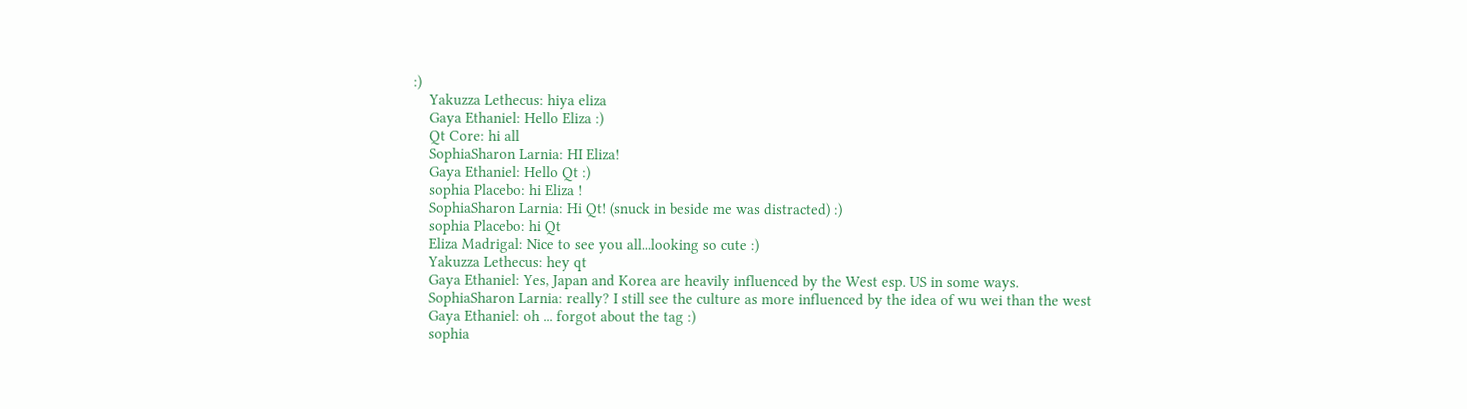:)
    Yakuzza Lethecus: hiya eliza
    Gaya Ethaniel: Hello Eliza :)
    Qt Core: hi all
    SophiaSharon Larnia: HI Eliza!
    Gaya Ethaniel: Hello Qt :)
    sophia Placebo: hi Eliza !
    SophiaSharon Larnia: Hi Qt! (snuck in beside me was distracted) :)
    sophia Placebo: hi Qt
    Eliza Madrigal: Nice to see you all...looking so cute :)
    Yakuzza Lethecus: hey qt
    Gaya Ethaniel: Yes, Japan and Korea are heavily influenced by the West esp. US in some ways.
    SophiaSharon Larnia: really? I still see the culture as more influenced by the idea of wu wei than the west
    Gaya Ethaniel: oh ... forgot about the tag :)
    sophia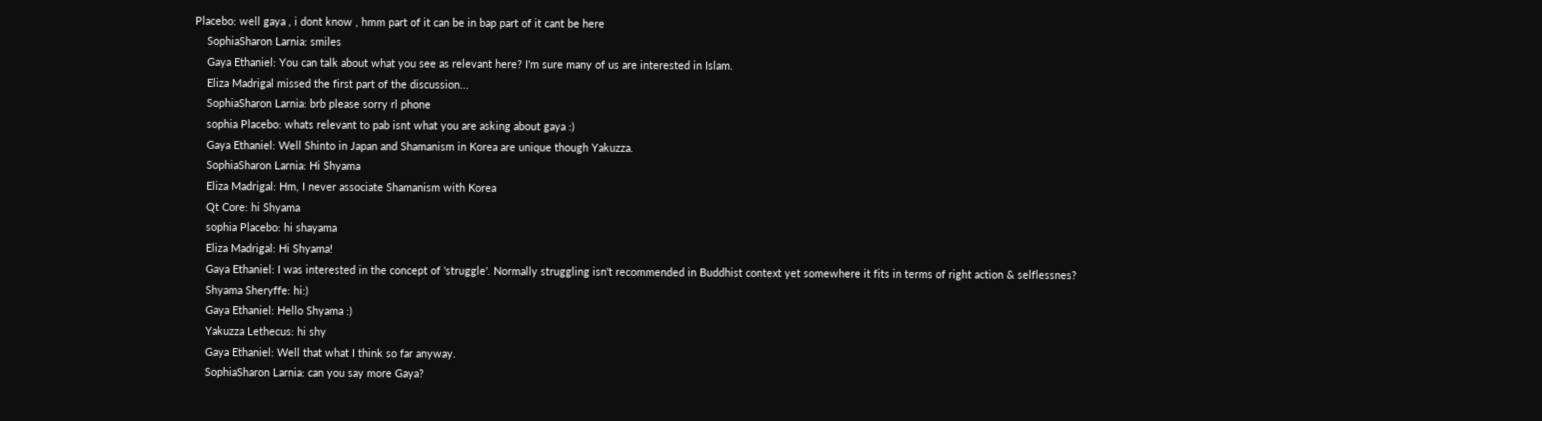Placebo: well gaya , i dont know , hmm part of it can be in bap part of it cant be here
    SophiaSharon Larnia: smiles
    Gaya Ethaniel: You can talk about what you see as relevant here? I'm sure many of us are interested in Islam.
    Eliza Madrigal missed the first part of the discussion...
    SophiaSharon Larnia: brb please sorry rl phone
    sophia Placebo: whats relevant to pab isnt what you are asking about gaya :)
    Gaya Ethaniel: Well Shinto in Japan and Shamanism in Korea are unique though Yakuzza.
    SophiaSharon Larnia: Hi Shyama
    Eliza Madrigal: Hm, I never associate Shamanism with Korea
    Qt Core: hi Shyama
    sophia Placebo: hi shayama
    Eliza Madrigal: Hi Shyama!
    Gaya Ethaniel: I was interested in the concept of 'struggle'. Normally struggling isn't recommended in Buddhist context yet somewhere it fits in terms of right action & selflessnes?
    Shyama Sheryffe: hi:)
    Gaya Ethaniel: Hello Shyama :)
    Yakuzza Lethecus: hi shy
    Gaya Ethaniel: Well that what I think so far anyway.
    SophiaSharon Larnia: can you say more Gaya?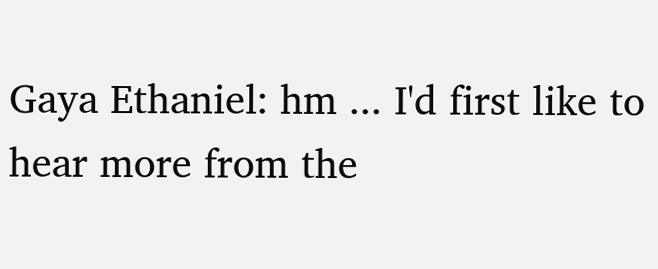Gaya Ethaniel: hm ... I'd first like to hear more from the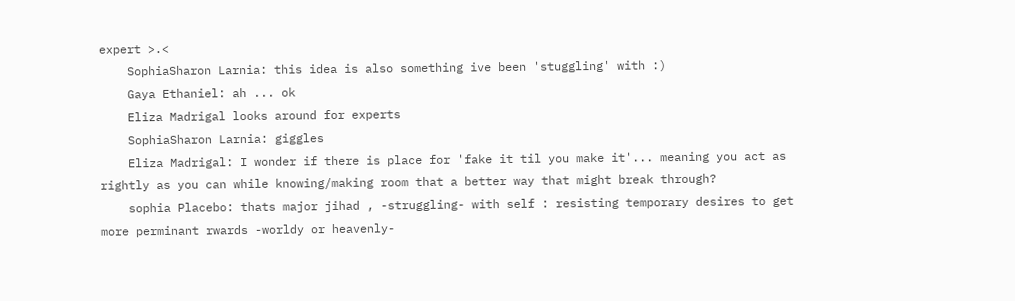expert >.<
    SophiaSharon Larnia: this idea is also something ive been 'stuggling' with :)
    Gaya Ethaniel: ah ... ok
    Eliza Madrigal looks around for experts
    SophiaSharon Larnia: giggles
    Eliza Madrigal: I wonder if there is place for 'fake it til you make it'... meaning you act as rightly as you can while knowing/making room that a better way that might break through?
    sophia Placebo: thats major jihad , -struggling- with self : resisting temporary desires to get more perminant rwards -worldy or heavenly-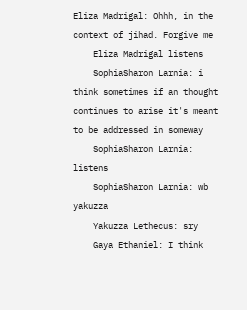Eliza Madrigal: Ohhh, in the context of jihad. Forgive me
    Eliza Madrigal listens
    SophiaSharon Larnia: i think sometimes if an thought continues to arise it's meant to be addressed in someway
    SophiaSharon Larnia: listens
    SophiaSharon Larnia: wb yakuzza
    Yakuzza Lethecus: sry
    Gaya Ethaniel: I think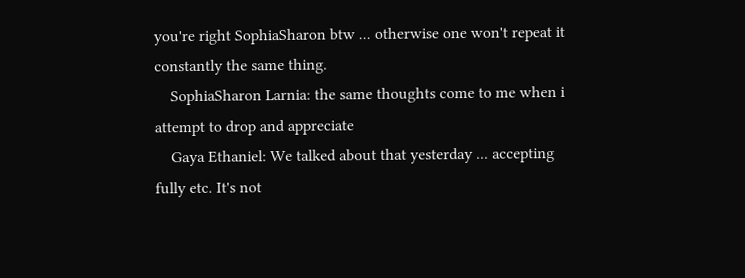you're right SophiaSharon btw ... otherwise one won't repeat it constantly the same thing.
    SophiaSharon Larnia: the same thoughts come to me when i attempt to drop and appreciate
    Gaya Ethaniel: We talked about that yesterday ... accepting fully etc. It's not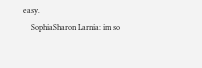easy.
    SophiaSharon Larnia: im so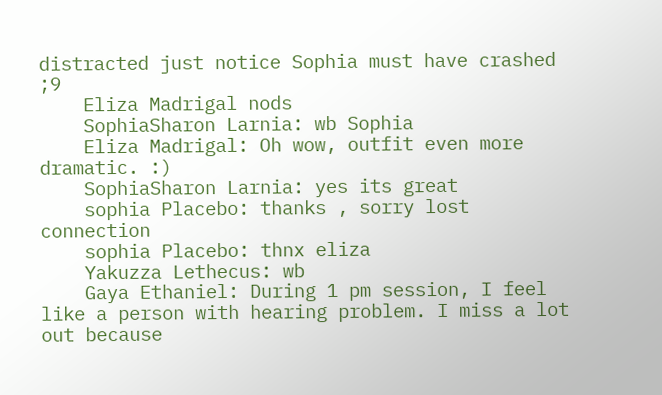distracted just notice Sophia must have crashed ;9
    Eliza Madrigal nods
    SophiaSharon Larnia: wb Sophia
    Eliza Madrigal: Oh wow, outfit even more dramatic. :)
    SophiaSharon Larnia: yes its great
    sophia Placebo: thanks , sorry lost connection
    sophia Placebo: thnx eliza
    Yakuzza Lethecus: wb
    Gaya Ethaniel: During 1 pm session, I feel like a person with hearing problem. I miss a lot out because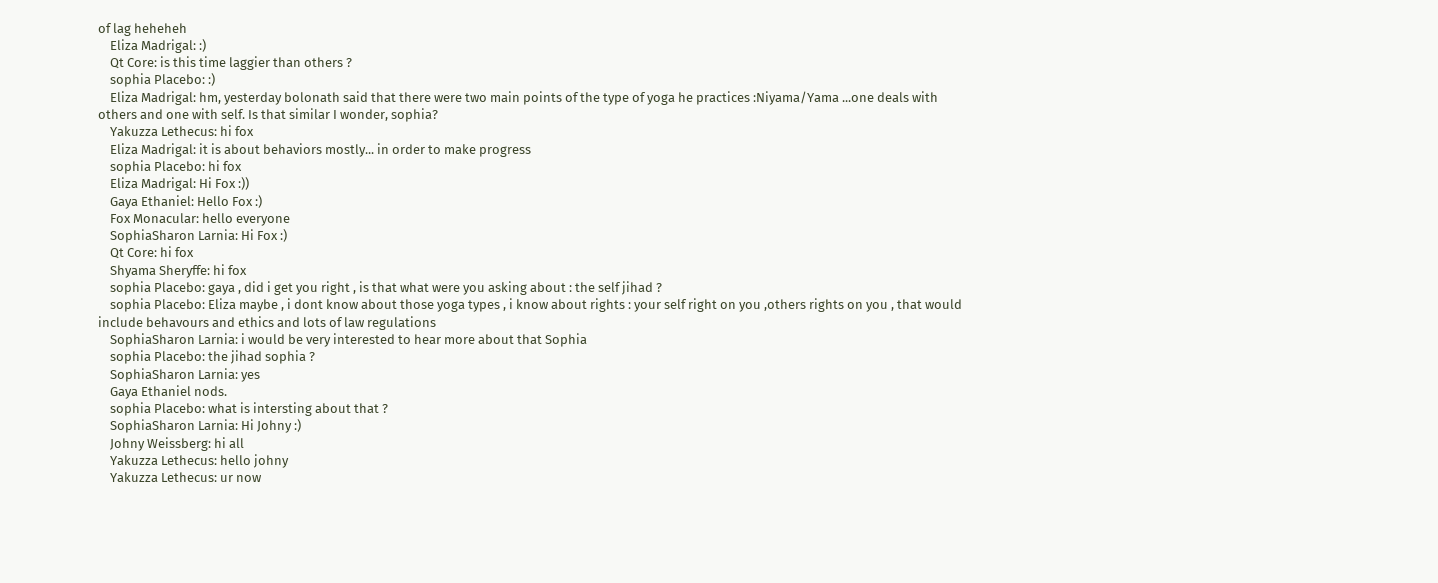of lag heheheh
    Eliza Madrigal: :)
    Qt Core: is this time laggier than others ?
    sophia Placebo: :)
    Eliza Madrigal: hm, yesterday bolonath said that there were two main points of the type of yoga he practices :Niyama/Yama ...one deals with others and one with self. Is that similar I wonder, sophia?
    Yakuzza Lethecus: hi fox
    Eliza Madrigal: it is about behaviors mostly... in order to make progress
    sophia Placebo: hi fox
    Eliza Madrigal: Hi Fox :))
    Gaya Ethaniel: Hello Fox :)
    Fox Monacular: hello everyone
    SophiaSharon Larnia: Hi Fox :)
    Qt Core: hi fox
    Shyama Sheryffe: hi fox
    sophia Placebo: gaya , did i get you right , is that what were you asking about : the self jihad ?
    sophia Placebo: Eliza maybe , i dont know about those yoga types , i know about rights : your self right on you ,others rights on you , that would include behavours and ethics and lots of law regulations
    SophiaSharon Larnia: i would be very interested to hear more about that Sophia
    sophia Placebo: the jihad sophia ?
    SophiaSharon Larnia: yes
    Gaya Ethaniel nods.
    sophia Placebo: what is intersting about that ?
    SophiaSharon Larnia: Hi Johny :)
    Johny Weissberg: hi all
    Yakuzza Lethecus: hello johny
    Yakuzza Lethecus: ur now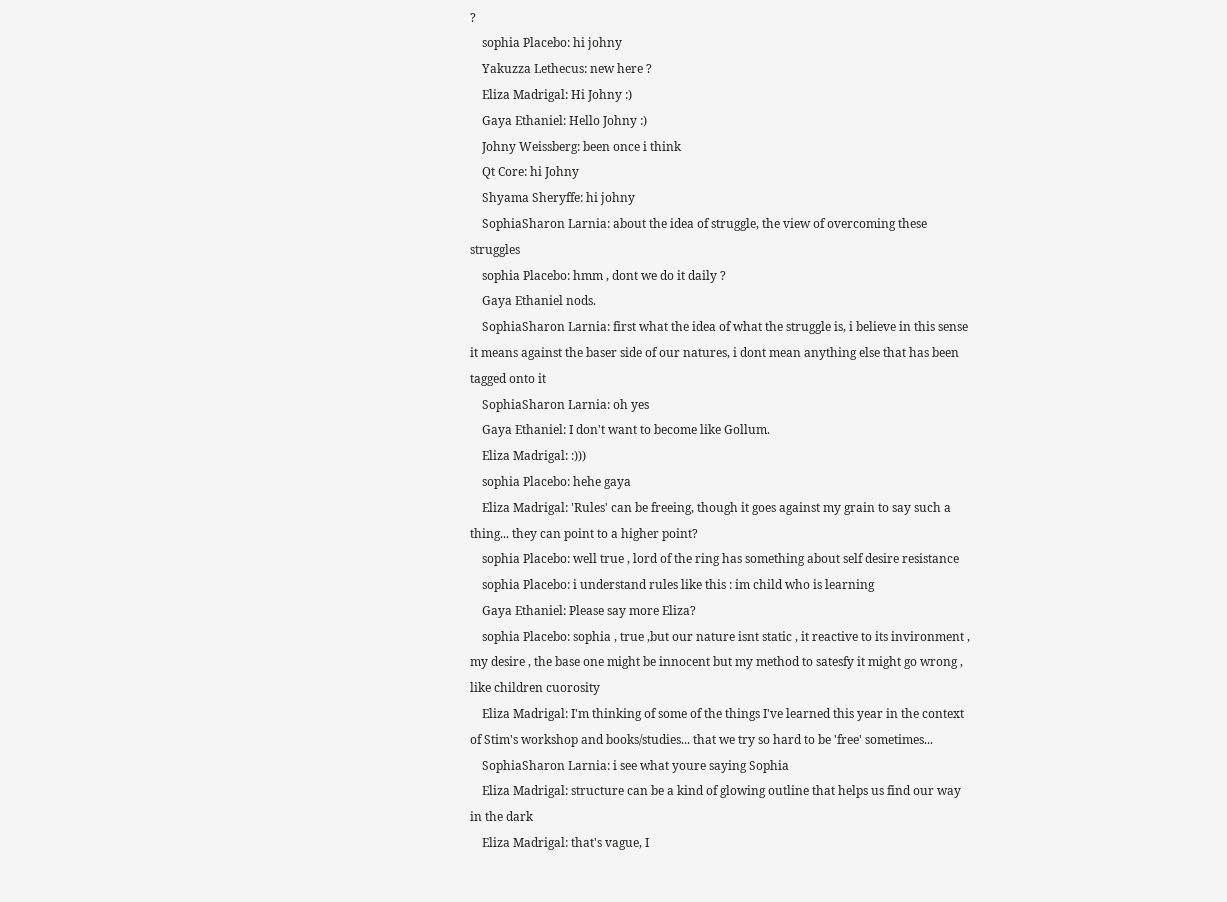?
    sophia Placebo: hi johny
    Yakuzza Lethecus: new here ?
    Eliza Madrigal: Hi Johny :)
    Gaya Ethaniel: Hello Johny :)
    Johny Weissberg: been once i think
    Qt Core: hi Johny
    Shyama Sheryffe: hi johny
    SophiaSharon Larnia: about the idea of struggle, the view of overcoming these struggles
    sophia Placebo: hmm , dont we do it daily ?
    Gaya Ethaniel nods.
    SophiaSharon Larnia: first what the idea of what the struggle is, i believe in this sense it means against the baser side of our natures, i dont mean anything else that has been tagged onto it
    SophiaSharon Larnia: oh yes
    Gaya Ethaniel: I don't want to become like Gollum.
    Eliza Madrigal: :)))
    sophia Placebo: hehe gaya
    Eliza Madrigal: 'Rules' can be freeing, though it goes against my grain to say such a thing... they can point to a higher point?
    sophia Placebo: well true , lord of the ring has something about self desire resistance
    sophia Placebo: i understand rules like this : im child who is learning
    Gaya Ethaniel: Please say more Eliza?
    sophia Placebo: sophia , true ,but our nature isnt static , it reactive to its invironment , my desire , the base one might be innocent but my method to satesfy it might go wrong , like children cuorosity
    Eliza Madrigal: I'm thinking of some of the things I've learned this year in the context of Stim's workshop and books/studies... that we try so hard to be 'free' sometimes...
    SophiaSharon Larnia: i see what youre saying Sophia
    Eliza Madrigal: structure can be a kind of glowing outline that helps us find our way in the dark
    Eliza Madrigal: that's vague, I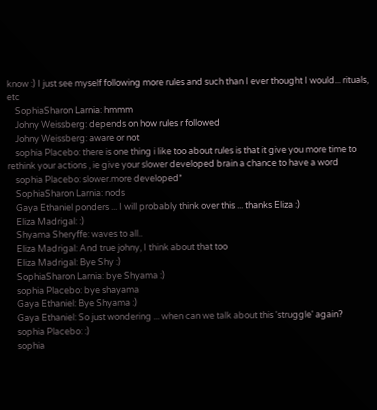know :) I just see myself following more rules and such than I ever thought I would... rituals, etc
    SophiaSharon Larnia: hmmm
    Johny Weissberg: depends on how rules r followed
    Johny Weissberg: aware or not
    sophia Placebo: there is one thing i like too about rules is that it give you more time to rethink your actions , ie give your slower developed brain a chance to have a word
    sophia Placebo: slower.more developed*
    SophiaSharon Larnia: nods
    Gaya Ethaniel ponders ... I will probably think over this ... thanks Eliza :)
    Eliza Madrigal: :)
    Shyama Sheryffe: waves to all..
    Eliza Madrigal: And true johny, I think about that too
    Eliza Madrigal: Bye Shy :)
    SophiaSharon Larnia: bye Shyama :)
    sophia Placebo: bye shayama
    Gaya Ethaniel: Bye Shyama :)
    Gaya Ethaniel: So just wondering ... when can we talk about this 'struggle' again?
    sophia Placebo: :)
    sophia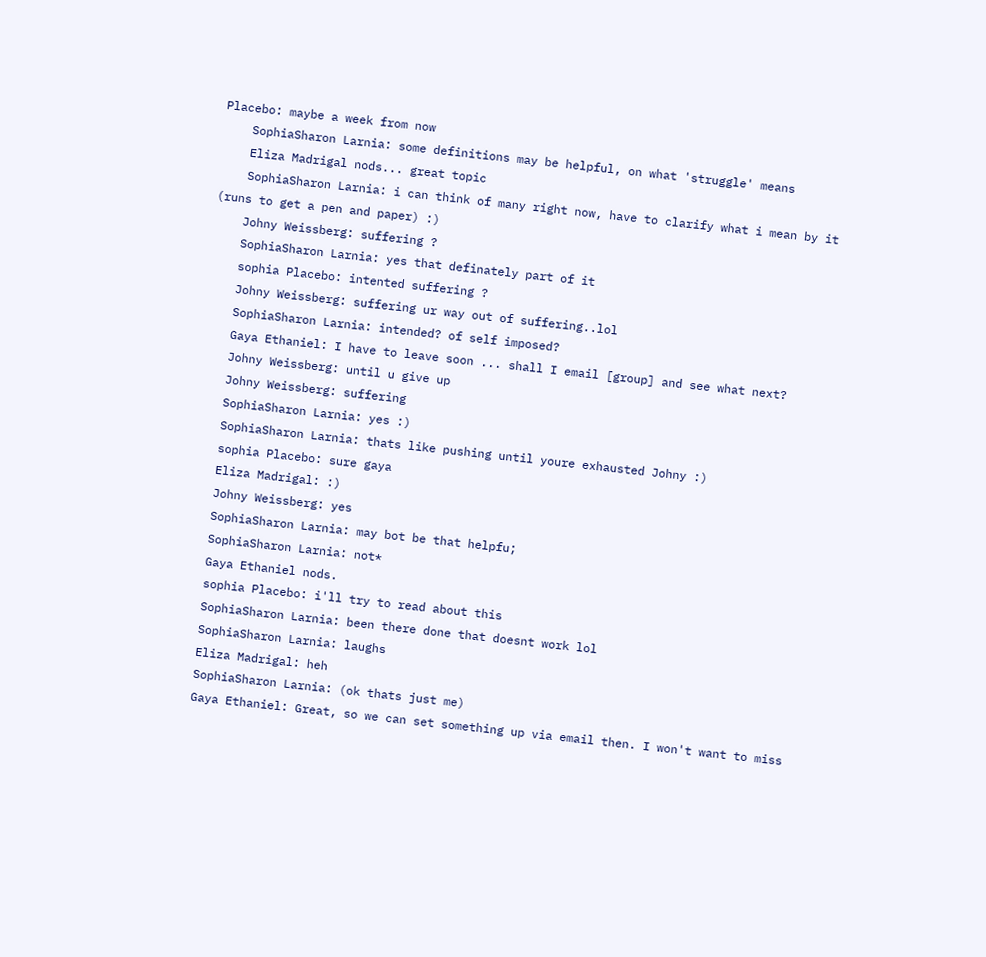Placebo: maybe a week from now
    SophiaSharon Larnia: some definitions may be helpful, on what 'struggle' means
    Eliza Madrigal nods... great topic
    SophiaSharon Larnia: i can think of many right now, have to clarify what i mean by it (runs to get a pen and paper) :)
    Johny Weissberg: suffering ?
    SophiaSharon Larnia: yes that definately part of it
    sophia Placebo: intented suffering ?
    Johny Weissberg: suffering ur way out of suffering..lol
    SophiaSharon Larnia: intended? of self imposed?
    Gaya Ethaniel: I have to leave soon ... shall I email [group] and see what next?
    Johny Weissberg: until u give up
    Johny Weissberg: suffering
    SophiaSharon Larnia: yes :)
    SophiaSharon Larnia: thats like pushing until youre exhausted Johny :)
    sophia Placebo: sure gaya
    Eliza Madrigal: :)
    Johny Weissberg: yes
    SophiaSharon Larnia: may bot be that helpfu;
    SophiaSharon Larnia: not*
    Gaya Ethaniel nods.
    sophia Placebo: i'll try to read about this
    SophiaSharon Larnia: been there done that doesnt work lol
    SophiaSharon Larnia: laughs
    Eliza Madrigal: heh
    SophiaSharon Larnia: (ok thats just me)
    Gaya Ethaniel: Great, so we can set something up via email then. I won't want to miss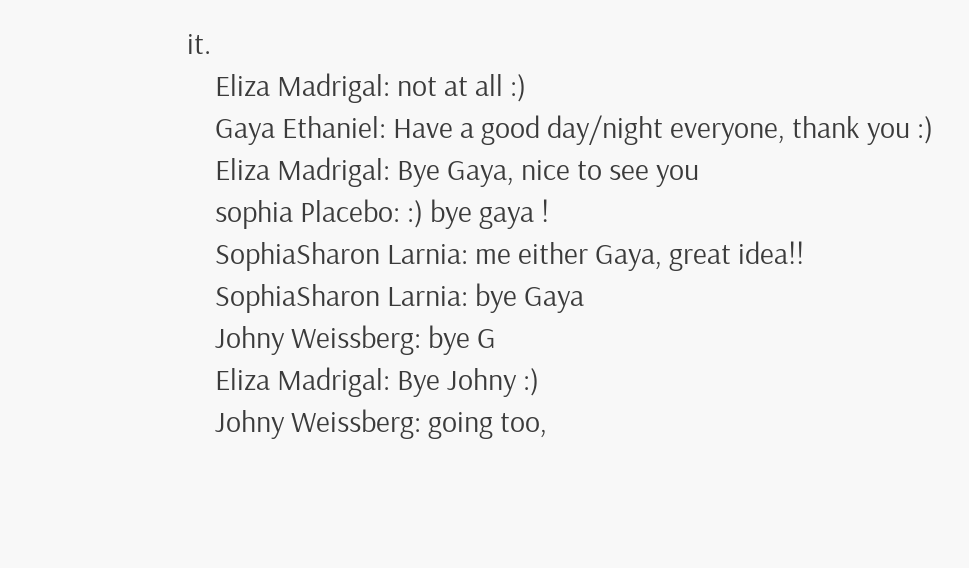it.
    Eliza Madrigal: not at all :)
    Gaya Ethaniel: Have a good day/night everyone, thank you :)
    Eliza Madrigal: Bye Gaya, nice to see you
    sophia Placebo: :) bye gaya !
    SophiaSharon Larnia: me either Gaya, great idea!!
    SophiaSharon Larnia: bye Gaya
    Johny Weissberg: bye G
    Eliza Madrigal: Bye Johny :)
    Johny Weissberg: going too,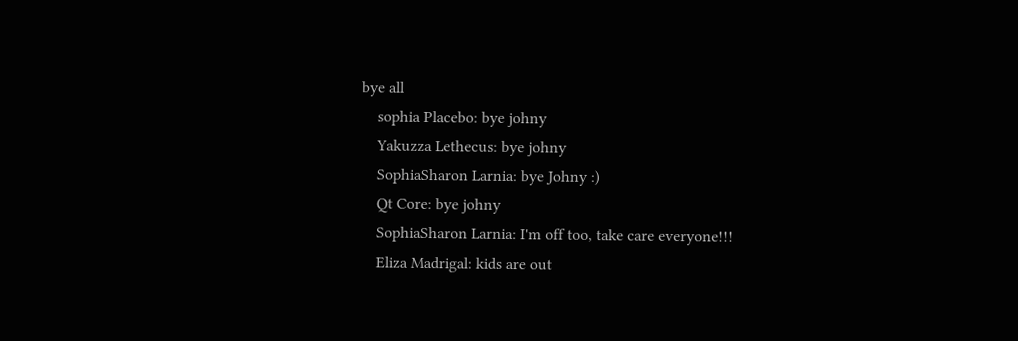bye all
    sophia Placebo: bye johny
    Yakuzza Lethecus: bye johny
    SophiaSharon Larnia: bye Johny :)
    Qt Core: bye johny
    SophiaSharon Larnia: I'm off too, take care everyone!!!
    Eliza Madrigal: kids are out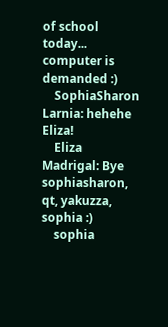of school today... computer is demanded :)
    SophiaSharon Larnia: hehehe Eliza!
    Eliza Madrigal: Bye sophiasharon, qt, yakuzza, sophia :)
    sophia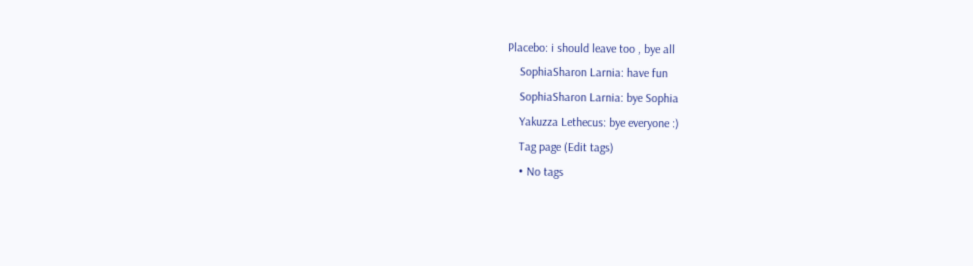Placebo: i should leave too , bye all
    SophiaSharon Larnia: have fun
    SophiaSharon Larnia: bye Sophia
    Yakuzza Lethecus: bye everyone :)
    Tag page (Edit tags)
    • No tags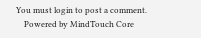You must login to post a comment.
    Powered by MindTouch Core